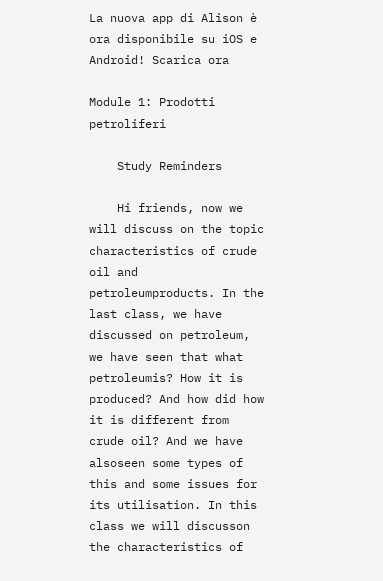La nuova app di Alison è ora disponibile su iOS e Android! Scarica ora

Module 1: Prodotti petroliferi

    Study Reminders

    Hi friends, now we will discuss on the topic characteristics of crude oil and petroleumproducts. In the last class, we have discussed on petroleum, we have seen that what petroleumis? How it is produced? And how did how it is different from crude oil? And we have alsoseen some types of this and some issues for its utilisation. In this class we will discusson the characteristics of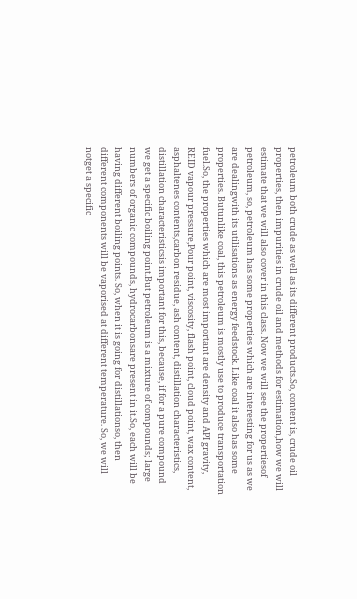petroleum both crude as well as its different products.So, content is, crude oil properties, then impurities in crude oil and methods for estimation,how we will estimate that we will also cover in this class. Now we will see the propertiesof petroleum, so, petroleum has some properties which are interesting for us as we are dealingwith its utilisations as energy feedstock. Like coal it also has some properties. Butunlike coal, this petroleum is mostly use to produce transportation fuel.So, the properties which are most important are density and API gravity, REID vapour pressure,Pour point, viscosity, flash point, cloud point, wax content, asphaltenes contents,carbon residue, ash content, distillation characteristics, distillation characteristicsis important for this, because, if for a pure compound we get a specific boiling point.But petroleum is a mixture of compounds; large numbers of organic compounds, hydrocarbonsare present in it.So, each will be having different boiling points. So, when it is going for distillationso, then different components will be vaporised at different temperature. So, we will notget a specific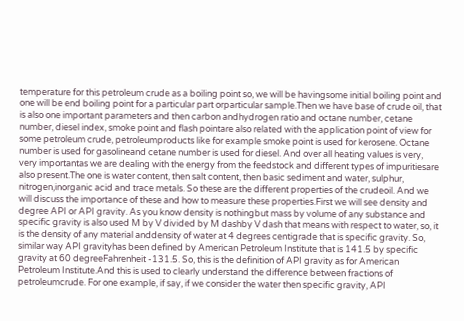temperature for this petroleum crude as a boiling point so, we will be havingsome initial boiling point and one will be end boiling point for a particular part orparticular sample.Then we have base of crude oil, that is also one important parameters and then carbon andhydrogen ratio and octane number, cetane number, diesel index, smoke point and flash pointare also related with the application point of view for some petroleum crude, petroleumproducts like for example smoke point is used for kerosene. Octane number is used for gasolineand cetane number is used for diesel. And over all heating values is very, very importantas we are dealing with the energy from the feedstock and different types of impuritiesare also present.The one is water content, then salt content, then basic sediment and water, sulphur, nitrogen,inorganic acid and trace metals. So these are the different properties of the crudeoil. And we will discuss the importance of these and how to measure these properties.First we will see density and degree API or API gravity. As you know density is nothingbut mass by volume of any substance and specific gravity is also used M by V divided by M dashby V dash that means with respect to water, so, it is the density of any material anddensity of water at 4 degrees centigrade that is specific gravity. So, similar way API gravityhas been defined by American Petroleum Institute that is 141.5 by specific gravity at 60 degreeFahrenheit -131.5. So, this is the definition of API gravity as for American Petroleum Institute.And this is used to clearly understand the difference between fractions of petroleumcrude. For one example, if say, if we consider the water then specific gravity, API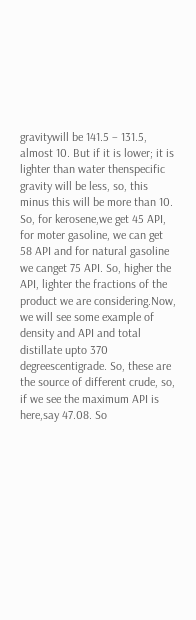gravitywill be 141.5 – 131.5, almost 10. But if it is lower; it is lighter than water thenspecific gravity will be less, so, this minus this will be more than 10. So, for kerosene,we get 45 API, for moter gasoline, we can get 58 API and for natural gasoline we canget 75 API. So, higher the API, lighter the fractions of the product we are considering.Now, we will see some example of density and API and total distillate upto 370 degreescentigrade. So, these are the source of different crude, so, if we see the maximum API is here,say 47.08. So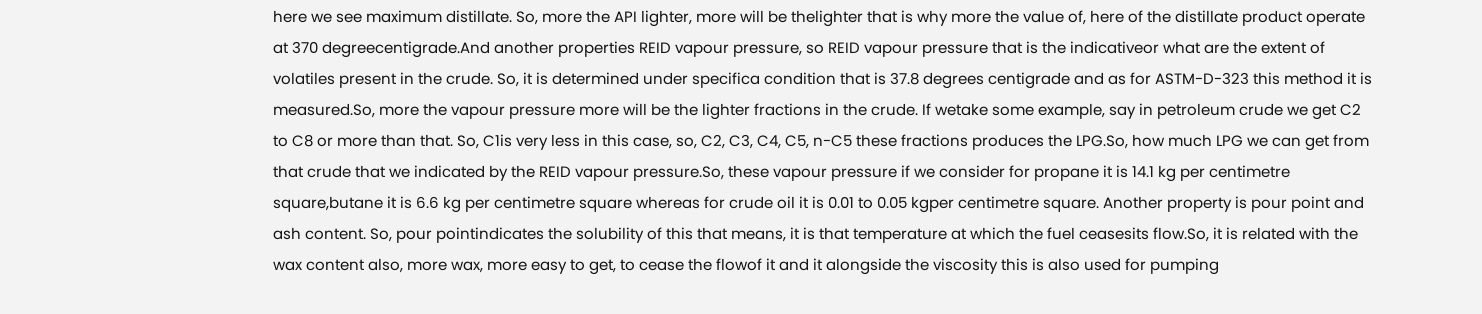here we see maximum distillate. So, more the API lighter, more will be thelighter that is why more the value of, here of the distillate product operate at 370 degreecentigrade.And another properties REID vapour pressure, so REID vapour pressure that is the indicativeor what are the extent of volatiles present in the crude. So, it is determined under specifica condition that is 37.8 degrees centigrade and as for ASTM-D-323 this method it is measured.So, more the vapour pressure more will be the lighter fractions in the crude. If wetake some example, say in petroleum crude we get C2 to C8 or more than that. So, C1is very less in this case, so, C2, C3, C4, C5, n-C5 these fractions produces the LPG.So, how much LPG we can get from that crude that we indicated by the REID vapour pressure.So, these vapour pressure if we consider for propane it is 14.1 kg per centimetre square,butane it is 6.6 kg per centimetre square whereas for crude oil it is 0.01 to 0.05 kgper centimetre square. Another property is pour point and ash content. So, pour pointindicates the solubility of this that means, it is that temperature at which the fuel ceasesits flow.So, it is related with the wax content also, more wax, more easy to get, to cease the flowof it and it alongside the viscosity this is also used for pumping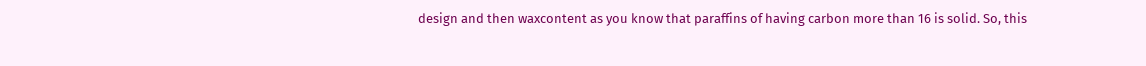design and then waxcontent as you know that paraffins of having carbon more than 16 is solid. So, this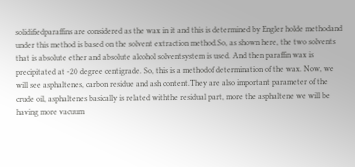solidifiedparaffins are considered as the wax in it and this is determined by Engler holde methodand under this method is based on the solvent extraction method.So, as shown here, the two solvents that is absolute ether and absolute alcohol solventsystem is used. And then paraffin wax is precipitated at -20 degree centigrade. So, this is a methodof determination of the wax. Now, we will see asphaltenes, carbon residue and ash content.They are also important parameter of the crude oil, asphaltenes basically is related withthe residual part, more the asphaltene we will be having more vacuum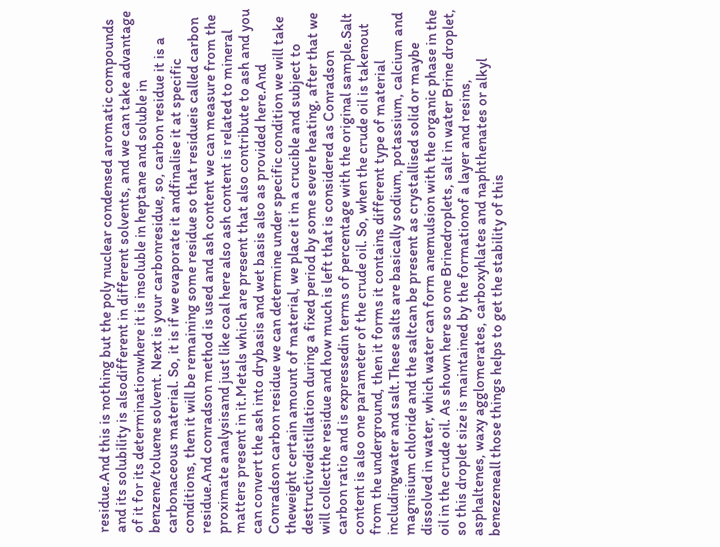residue.And this is nothing but the poly nuclear condensed aromatic compounds and its solubility is alsodifferent in different solvents, and we can take advantage of it for its determinationwhere it is insoluble in heptane and soluble in benzene/toluene solvent. Next is your carbonresidue, so, carbon residue it is a carbonaceous material. So, it is if we evaporate it andfinalise it at specific conditions, then it will be remaining some residue so that residueis called carbon residue.And conradson method is used and ash content we can measure from the proximate analysisand just like coal here also ash content is related to mineral matters present in it.Metals which are present that also contribute to ash and you can convert the ash into drybasis and wet basis also as provided here.And Conradson carbon residue we can determine under specific condition we will take theweight certain amount of material, we place it in a crucible and subject to destructivedistillation during a fixed period by some severe heating, after that we will collectthe residue and how much is left that is considered as Conradson carbon ratio and is expressedin terms of percentage with the original sample.Salt content is also one parameter of the crude oil. So, when the crude oil is takenout from the underground, then it forms it contains different type of material includingwater and salt.These salts are basically sodium, potassium, calcium and magnisium chloride and the saltcan be present as crystallised solid or maybe dissolved in water, which water can form anemulsion with the organic phase in the oil in the crude oil. As shown here so one Brinedroplets, salt in water Brine droplet, so this droplet size is maintained by the formationof a layer and resins, asphaltenes, waxy agglomerates, carboxyhlates and naphthenates or alkyl benezeneall those things helps to get the stability of this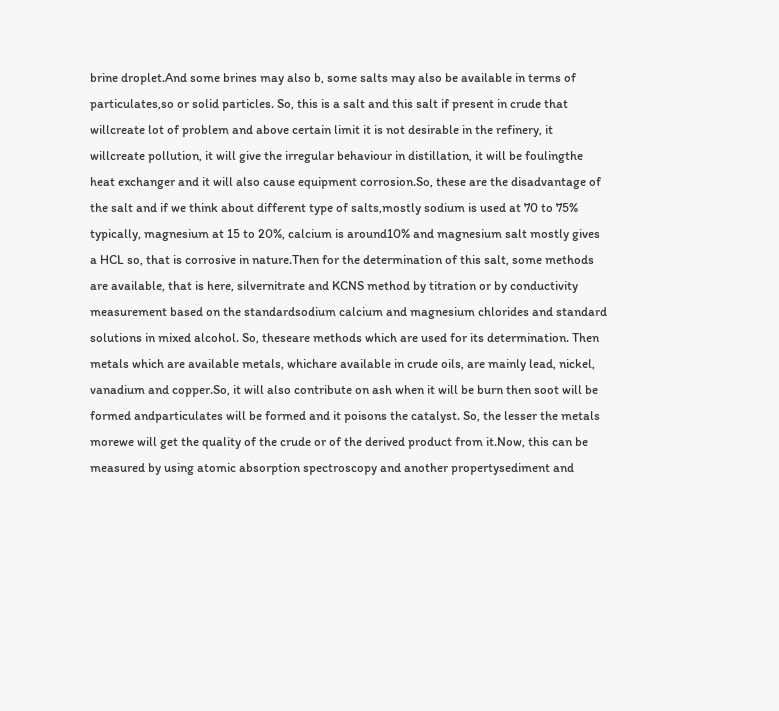brine droplet.And some brines may also b, some salts may also be available in terms of particulates,so or solid particles. So, this is a salt and this salt if present in crude that willcreate lot of problem and above certain limit it is not desirable in the refinery, it willcreate pollution, it will give the irregular behaviour in distillation, it will be foulingthe heat exchanger and it will also cause equipment corrosion.So, these are the disadvantage of the salt and if we think about different type of salts,mostly sodium is used at 70 to 75% typically, magnesium at 15 to 20%, calcium is around10% and magnesium salt mostly gives a HCL so, that is corrosive in nature.Then for the determination of this salt, some methods are available, that is here, silvernitrate and KCNS method by titration or by conductivity measurement based on the standardsodium calcium and magnesium chlorides and standard solutions in mixed alcohol. So, theseare methods which are used for its determination. Then metals which are available metals, whichare available in crude oils, are mainly lead, nickel, vanadium and copper.So, it will also contribute on ash when it will be burn then soot will be formed andparticulates will be formed and it poisons the catalyst. So, the lesser the metals morewe will get the quality of the crude or of the derived product from it.Now, this can be measured by using atomic absorption spectroscopy and another propertysediment and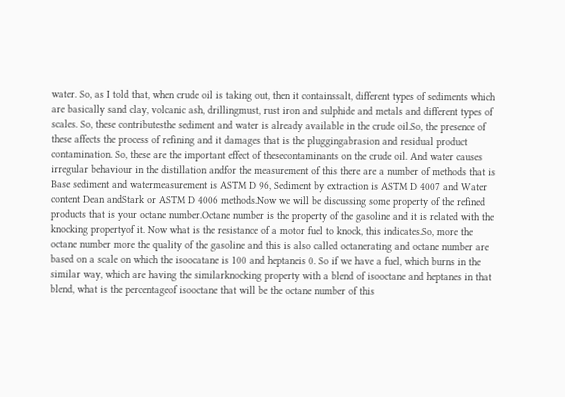water. So, as I told that, when crude oil is taking out, then it containssalt, different types of sediments which are basically sand clay, volcanic ash, drillingmust, rust iron and sulphide and metals and different types of scales. So, these contributesthe sediment and water is already available in the crude oil.So, the presence of these affects the process of refining and it damages that is the pluggingabrasion and residual product contamination. So, these are the important effect of thesecontaminants on the crude oil. And water causes irregular behaviour in the distillation andfor the measurement of this there are a number of methods that is Base sediment and watermeasurement is ASTM D 96, Sediment by extraction is ASTM D 4007 and Water content Dean andStark or ASTM D 4006 methods.Now we will be discussing some property of the refined products that is your octane number.Octane number is the property of the gasoline and it is related with the knocking propertyof it. Now what is the resistance of a motor fuel to knock, this indicates.So, more the octane number more the quality of the gasoline and this is also called octanerating and octane number are based on a scale on which the isoocatane is 100 and heptaneis 0. So if we have a fuel, which burns in the similar way, which are having the similarknocking property with a blend of isooctane and heptanes in that blend, what is the percentageof isooctane that will be the octane number of this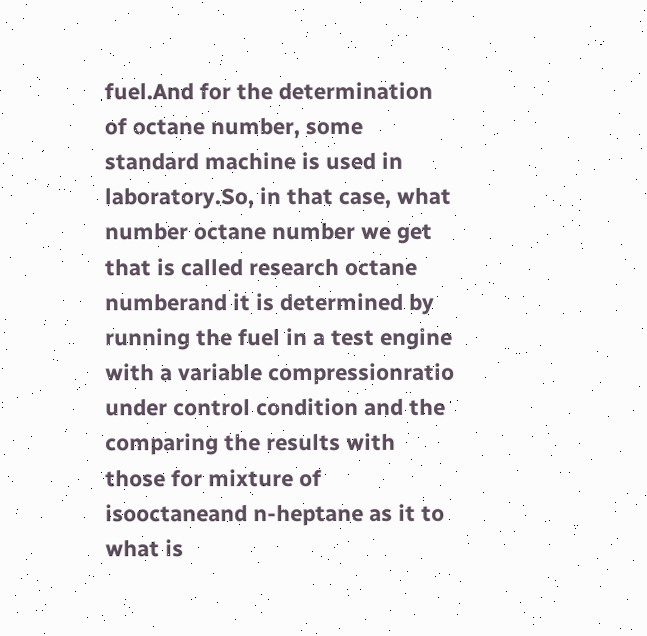fuel.And for the determination of octane number, some standard machine is used in laboratory.So, in that case, what number octane number we get that is called research octane numberand it is determined by running the fuel in a test engine with a variable compressionratio under control condition and the comparing the results with those for mixture of isooctaneand n-heptane as it to what is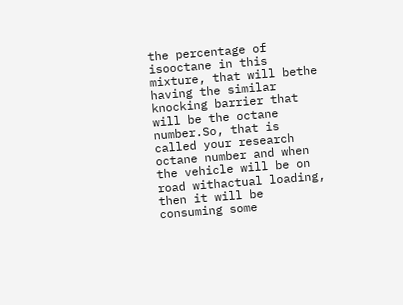the percentage of isooctane in this mixture, that will bethe having the similar knocking barrier that will be the octane number.So, that is called your research octane number and when the vehicle will be on road withactual loading, then it will be consuming some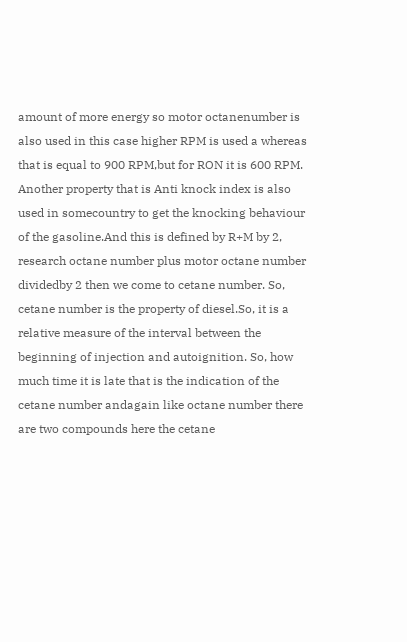amount of more energy so motor octanenumber is also used in this case higher RPM is used a whereas that is equal to 900 RPM,but for RON it is 600 RPM. Another property that is Anti knock index is also used in somecountry to get the knocking behaviour of the gasoline.And this is defined by R+M by 2, research octane number plus motor octane number dividedby 2 then we come to cetane number. So, cetane number is the property of diesel.So, it is a relative measure of the interval between the beginning of injection and autoignition. So, how much time it is late that is the indication of the cetane number andagain like octane number there are two compounds here the cetane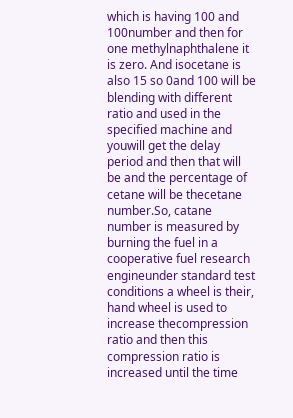which is having 100 and 100number and then for one methylnaphthalene it is zero. And isocetane is also 15 so 0and 100 will be blending with different ratio and used in the specified machine and youwill get the delay period and then that will be and the percentage of cetane will be thecetane number.So, catane number is measured by burning the fuel in a cooperative fuel research engineunder standard test conditions a wheel is their, hand wheel is used to increase thecompression ratio and then this compression ratio is increased until the time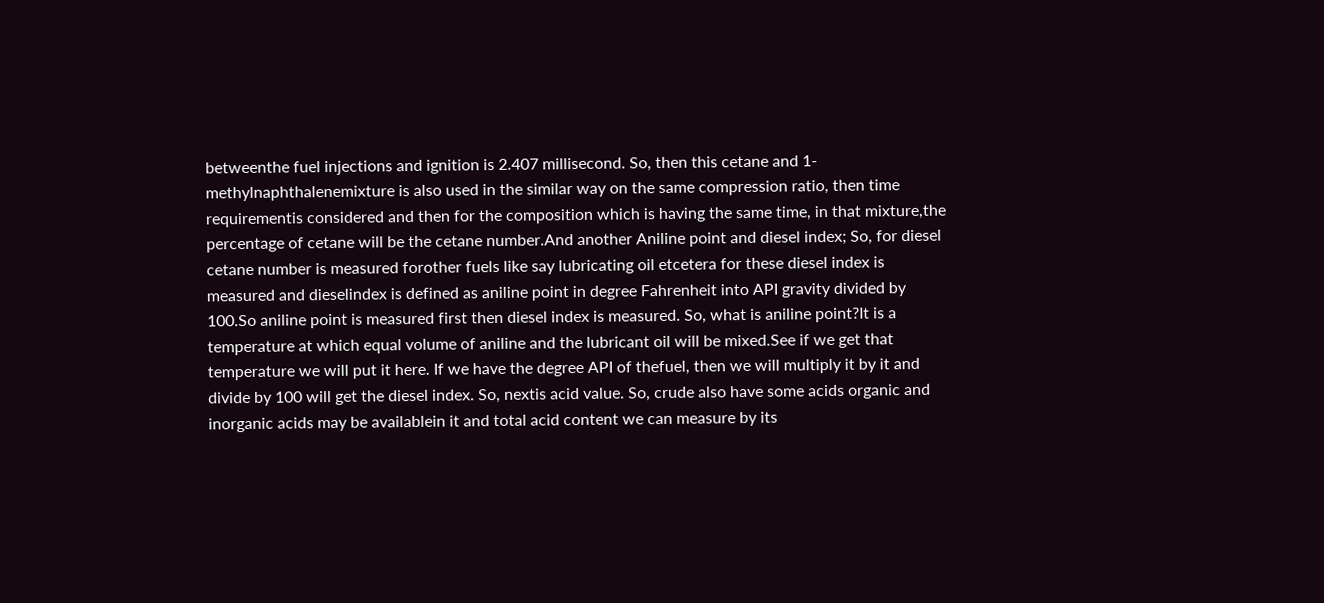betweenthe fuel injections and ignition is 2.407 millisecond. So, then this cetane and 1-methylnaphthalenemixture is also used in the similar way on the same compression ratio, then time requirementis considered and then for the composition which is having the same time, in that mixture,the percentage of cetane will be the cetane number.And another Aniline point and diesel index; So, for diesel cetane number is measured forother fuels like say lubricating oil etcetera for these diesel index is measured and dieselindex is defined as aniline point in degree Fahrenheit into API gravity divided by 100.So aniline point is measured first then diesel index is measured. So, what is aniline point?It is a temperature at which equal volume of aniline and the lubricant oil will be mixed.See if we get that temperature we will put it here. If we have the degree API of thefuel, then we will multiply it by it and divide by 100 will get the diesel index. So, nextis acid value. So, crude also have some acids organic and inorganic acids may be availablein it and total acid content we can measure by its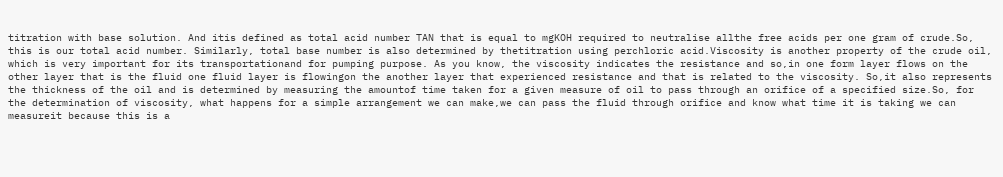titration with base solution. And itis defined as total acid number TAN that is equal to mgKOH required to neutralise allthe free acids per one gram of crude.So, this is our total acid number. Similarly, total base number is also determined by thetitration using perchloric acid.Viscosity is another property of the crude oil, which is very important for its transportationand for pumping purpose. As you know, the viscosity indicates the resistance and so,in one form layer flows on the other layer that is the fluid one fluid layer is flowingon the another layer that experienced resistance and that is related to the viscosity. So,it also represents the thickness of the oil and is determined by measuring the amountof time taken for a given measure of oil to pass through an orifice of a specified size.So, for the determination of viscosity, what happens for a simple arrangement we can make,we can pass the fluid through orifice and know what time it is taking we can measureit because this is a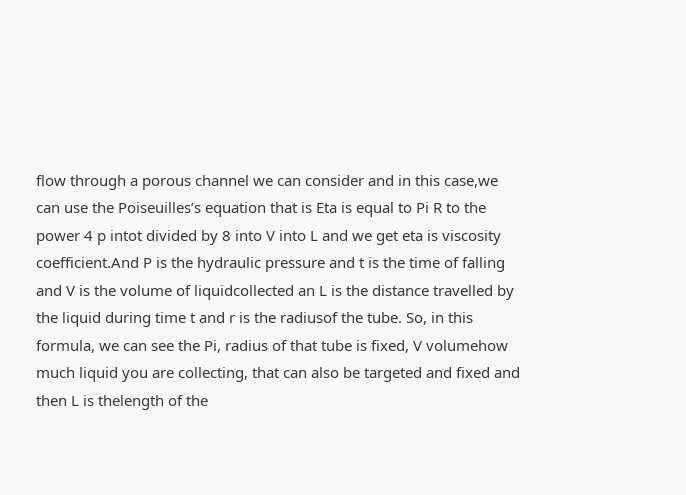flow through a porous channel we can consider and in this case,we can use the Poiseuilles’s equation that is Eta is equal to Pi R to the power 4 p intot divided by 8 into V into L and we get eta is viscosity coefficient.And P is the hydraulic pressure and t is the time of falling and V is the volume of liquidcollected an L is the distance travelled by the liquid during time t and r is the radiusof the tube. So, in this formula, we can see the Pi, radius of that tube is fixed, V volumehow much liquid you are collecting, that can also be targeted and fixed and then L is thelength of the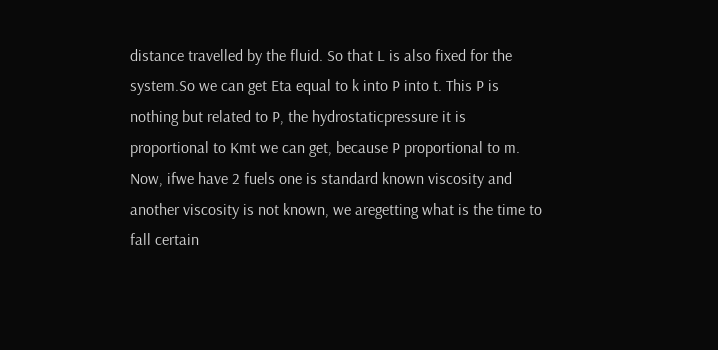distance travelled by the fluid. So that L is also fixed for the system.So we can get Eta equal to k into P into t. This P is nothing but related to P, the hydrostaticpressure it is proportional to Kmt we can get, because P proportional to m. Now, ifwe have 2 fuels one is standard known viscosity and another viscosity is not known, we aregetting what is the time to fall certain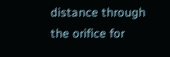distance through the orifice for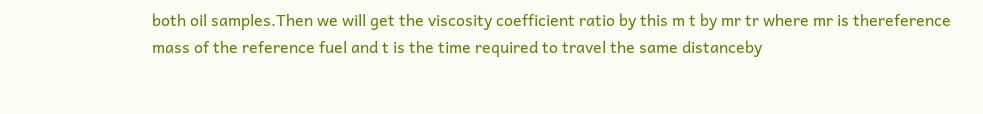both oil samples.Then we will get the viscosity coefficient ratio by this m t by mr tr where mr is thereference mass of the reference fuel and t is the time required to travel the same distanceby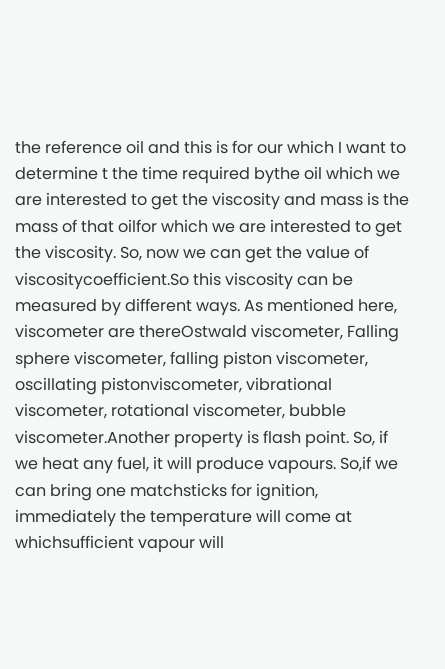the reference oil and this is for our which I want to determine t the time required bythe oil which we are interested to get the viscosity and mass is the mass of that oilfor which we are interested to get the viscosity. So, now we can get the value of viscositycoefficient.So this viscosity can be measured by different ways. As mentioned here, viscometer are thereOstwald viscometer, Falling sphere viscometer, falling piston viscometer, oscillating pistonviscometer, vibrational viscometer, rotational viscometer, bubble viscometer.Another property is flash point. So, if we heat any fuel, it will produce vapours. So,if we can bring one matchsticks for ignition, immediately the temperature will come at whichsufficient vapour will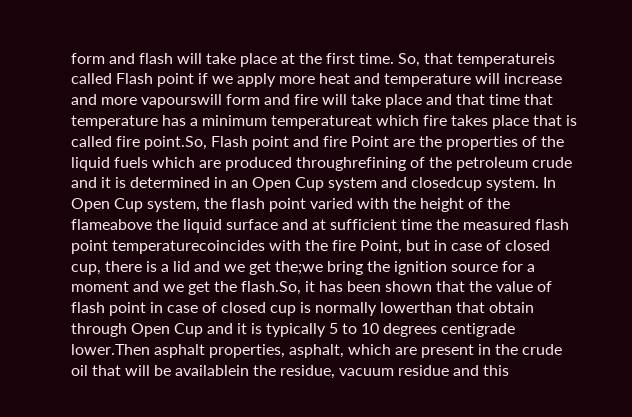form and flash will take place at the first time. So, that temperatureis called Flash point if we apply more heat and temperature will increase and more vapourswill form and fire will take place and that time that temperature has a minimum temperatureat which fire takes place that is called fire point.So, Flash point and fire Point are the properties of the liquid fuels which are produced throughrefining of the petroleum crude and it is determined in an Open Cup system and closedcup system. In Open Cup system, the flash point varied with the height of the flameabove the liquid surface and at sufficient time the measured flash point temperaturecoincides with the fire Point, but in case of closed cup, there is a lid and we get the;we bring the ignition source for a moment and we get the flash.So, it has been shown that the value of flash point in case of closed cup is normally lowerthan that obtain through Open Cup and it is typically 5 to 10 degrees centigrade lower.Then asphalt properties, asphalt, which are present in the crude oil that will be availablein the residue, vacuum residue and this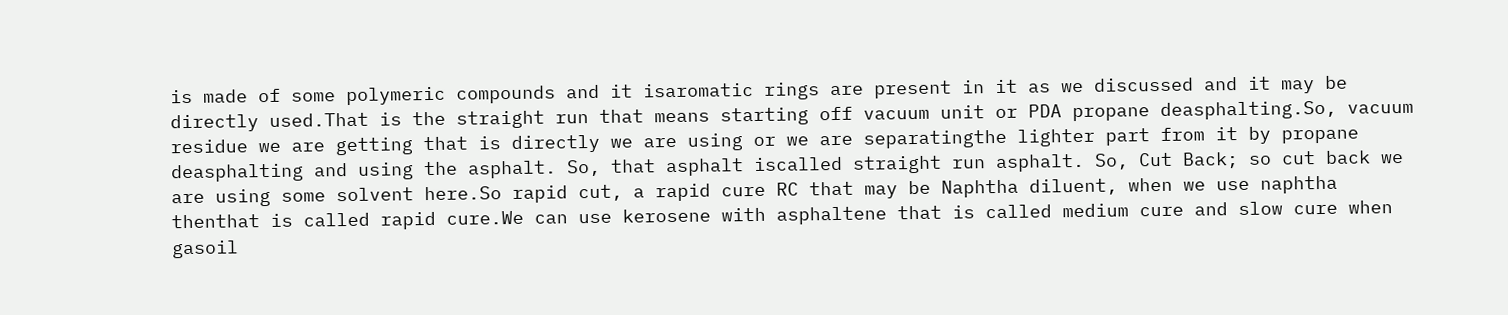is made of some polymeric compounds and it isaromatic rings are present in it as we discussed and it may be directly used.That is the straight run that means starting off vacuum unit or PDA propane deasphalting.So, vacuum residue we are getting that is directly we are using or we are separatingthe lighter part from it by propane deasphalting and using the asphalt. So, that asphalt iscalled straight run asphalt. So, Cut Back; so cut back we are using some solvent here.So rapid cut, a rapid cure RC that may be Naphtha diluent, when we use naphtha thenthat is called rapid cure.We can use kerosene with asphaltene that is called medium cure and slow cure when gasoil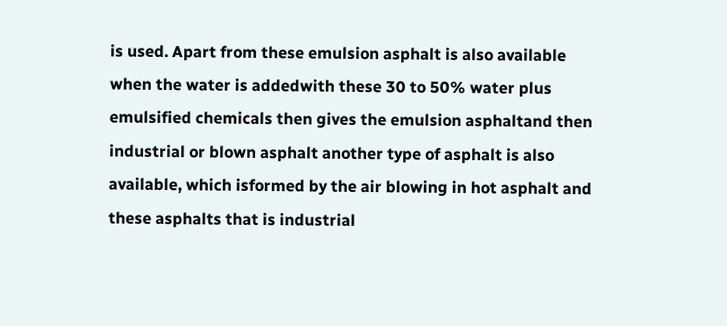is used. Apart from these emulsion asphalt is also available when the water is addedwith these 30 to 50% water plus emulsified chemicals then gives the emulsion asphaltand then industrial or blown asphalt another type of asphalt is also available, which isformed by the air blowing in hot asphalt and these asphalts that is industrial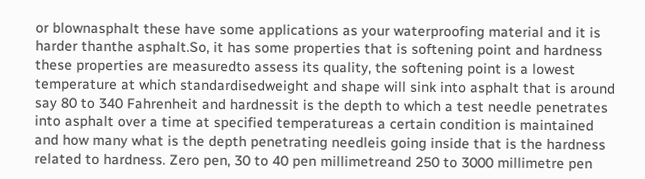or blownasphalt these have some applications as your waterproofing material and it is harder thanthe asphalt.So, it has some properties that is softening point and hardness these properties are measuredto assess its quality, the softening point is a lowest temperature at which standardisedweight and shape will sink into asphalt that is around say 80 to 340 Fahrenheit and hardnessit is the depth to which a test needle penetrates into asphalt over a time at specified temperatureas a certain condition is maintained and how many what is the depth penetrating needleis going inside that is the hardness related to hardness. Zero pen, 30 to 40 pen millimetreand 250 to 3000 millimetre pen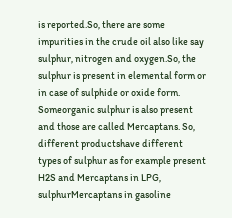is reported.So, there are some impurities in the crude oil also like say sulphur, nitrogen and oxygen.So, the sulphur is present in elemental form or in case of sulphide or oxide form. Someorganic sulphur is also present and those are called Mercaptans. So, different productshave different types of sulphur as for example present H2S and Mercaptans in LPG, sulphurMercaptans in gasoline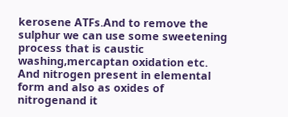kerosene ATFs.And to remove the sulphur we can use some sweetening process that is caustic washing,mercaptan oxidation etc. And nitrogen present in elemental form and also as oxides of nitrogenand it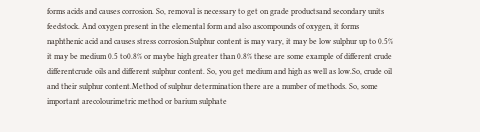forms acids and causes corrosion. So, removal is necessary to get on grade productsand secondary units feedstock. And oxygen present in the elemental form and also ascompounds of oxygen, it forms naphthenic acid and causes stress corrosion.Sulphur content is may vary, it may be low sulphur up to 0.5% it may be medium 0.5 to0.8% or maybe high greater than 0.8% these are some example of different crude differentcrude oils and different sulphur content. So, you get medium and high as well as low.So, crude oil and their sulphur content.Method of sulphur determination there are a number of methods. So, some important arecolourimetric method or barium sulphate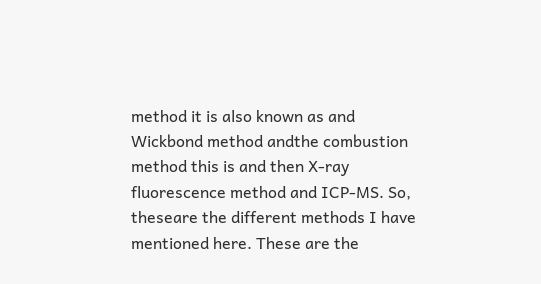method it is also known as and Wickbond method andthe combustion method this is and then X-ray fluorescence method and ICP-MS. So, theseare the different methods I have mentioned here. These are the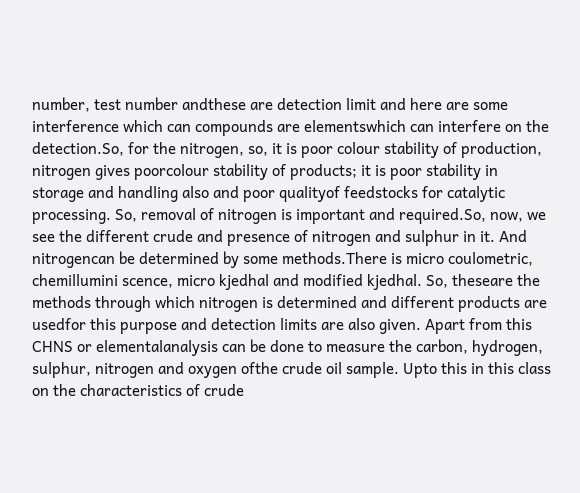number, test number andthese are detection limit and here are some interference which can compounds are elementswhich can interfere on the detection.So, for the nitrogen, so, it is poor colour stability of production, nitrogen gives poorcolour stability of products; it is poor stability in storage and handling also and poor qualityof feedstocks for catalytic processing. So, removal of nitrogen is important and required.So, now, we see the different crude and presence of nitrogen and sulphur in it. And nitrogencan be determined by some methods.There is micro coulometric, chemillumini scence, micro kjedhal and modified kjedhal. So, theseare the methods through which nitrogen is determined and different products are usedfor this purpose and detection limits are also given. Apart from this CHNS or elementalanalysis can be done to measure the carbon, hydrogen, sulphur, nitrogen and oxygen ofthe crude oil sample. Upto this in this class on the characteristics of crude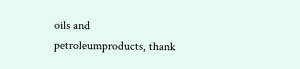oils and petroleumproducts, thank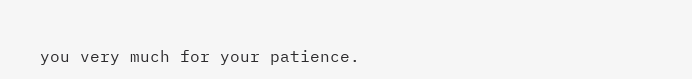you very much for your patience.